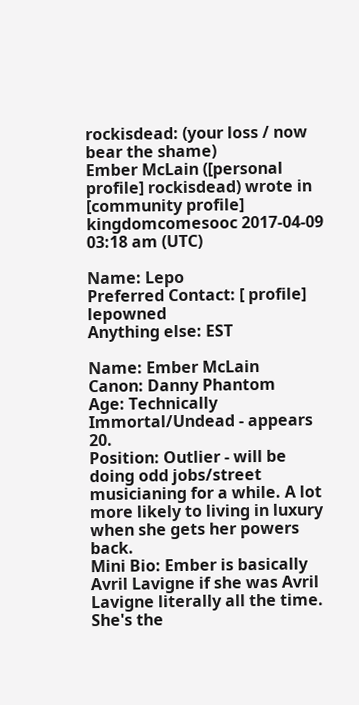rockisdead: (your loss / now bear the shame)
Ember McLain ([personal profile] rockisdead) wrote in [community profile] kingdomcomesooc 2017-04-09 03:18 am (UTC)

Name: Lepo
Preferred Contact: [ profile] lepowned
Anything else: EST

Name: Ember McLain
Canon: Danny Phantom
Age: Technically Immortal/Undead - appears 20.
Position: Outlier - will be doing odd jobs/street musicianing for a while. A lot more likely to living in luxury when she gets her powers back.
Mini Bio: Ember is basically Avril Lavigne if she was Avril Lavigne literally all the time. She's the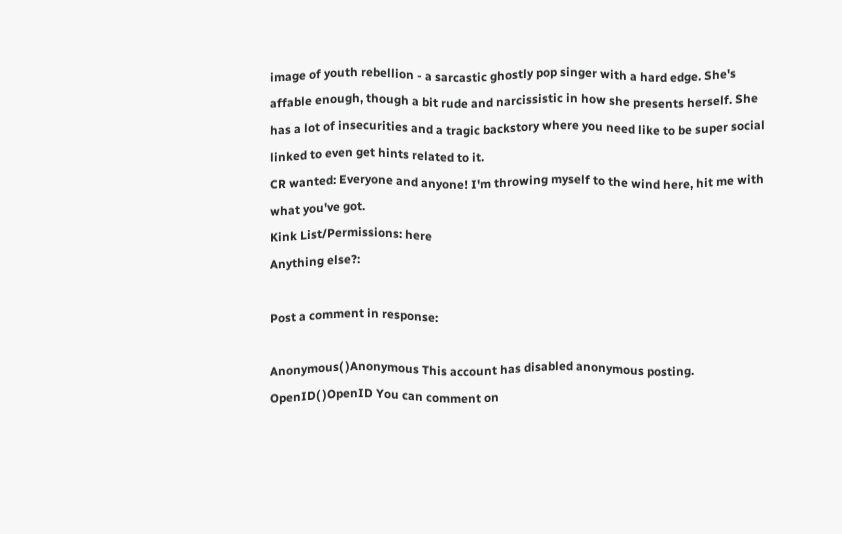image of youth rebellion - a sarcastic ghostly pop singer with a hard edge. She's affable enough, though a bit rude and narcissistic in how she presents herself. She has a lot of insecurities and a tragic backstory where you need like to be super social linked to even get hints related to it.
CR wanted: Everyone and anyone! I'm throwing myself to the wind here, hit me with what you've got.
Kink List/Permissions: here
Anything else?:

Post a comment in response:

Anonymous( )Anonymous This account has disabled anonymous posting.
OpenID( )OpenID You can comment on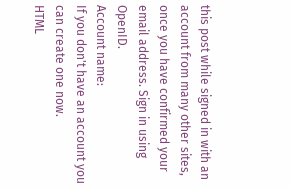this post while signed in with an account from many other sites, once you have confirmed your email address. Sign in using OpenID.
Account name:
If you don't have an account you can create one now.
HTML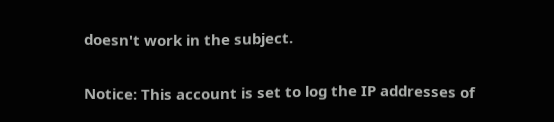doesn't work in the subject.


Notice: This account is set to log the IP addresses of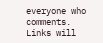everyone who comments.
Links will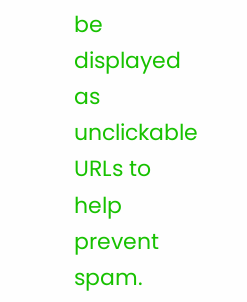be displayed as unclickable URLs to help prevent spam.